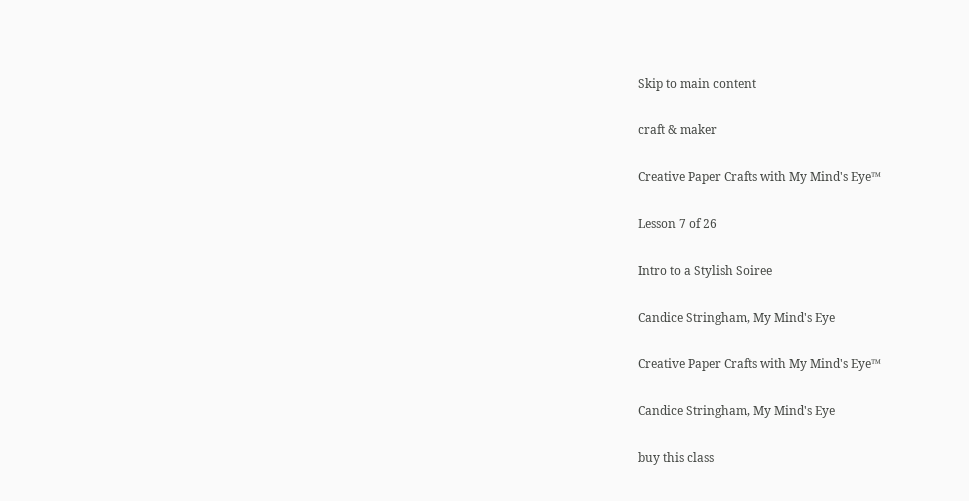Skip to main content

craft & maker

Creative Paper Crafts with My Mind's Eye™

Lesson 7 of 26

Intro to a Stylish Soiree

Candice Stringham, My Mind's Eye

Creative Paper Crafts with My Mind's Eye™

Candice Stringham, My Mind's Eye

buy this class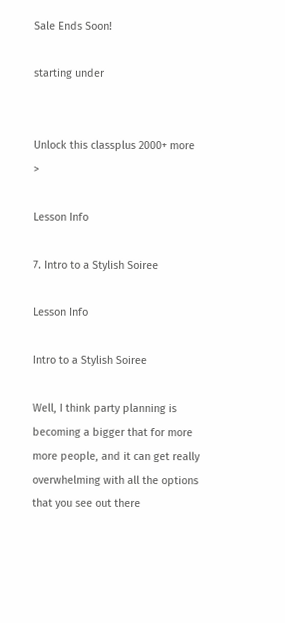Sale Ends Soon!

starting under


Unlock this classplus 2000+ more >

Lesson Info

7. Intro to a Stylish Soiree

Lesson Info

Intro to a Stylish Soiree

Well, I think party planning is becoming a bigger that for more more people, and it can get really overwhelming with all the options that you see out there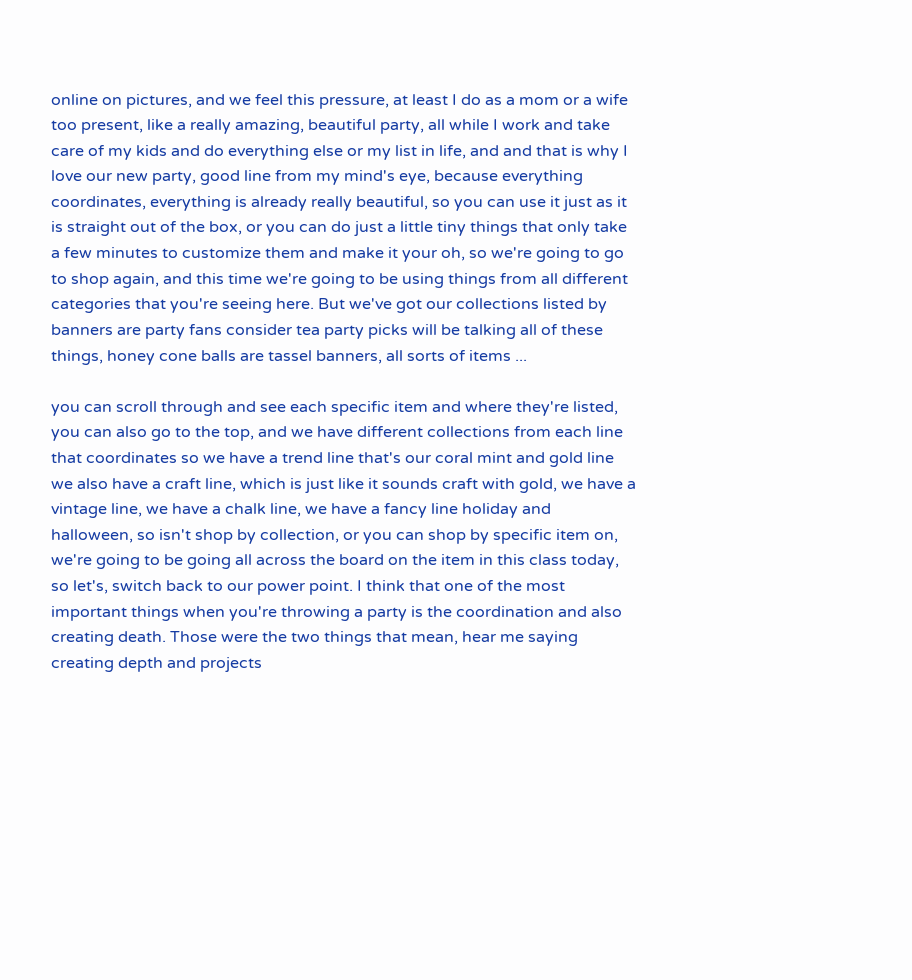online on pictures, and we feel this pressure, at least I do as a mom or a wife too present, like a really amazing, beautiful party, all while I work and take care of my kids and do everything else or my list in life, and and that is why I love our new party, good line from my mind's eye, because everything coordinates, everything is already really beautiful, so you can use it just as it is straight out of the box, or you can do just a little tiny things that only take a few minutes to customize them and make it your oh, so we're going to go to shop again, and this time we're going to be using things from all different categories that you're seeing here. But we've got our collections listed by banners are party fans consider tea party picks will be talking all of these things, honey cone balls are tassel banners, all sorts of items ...

you can scroll through and see each specific item and where they're listed, you can also go to the top, and we have different collections from each line that coordinates so we have a trend line that's our coral mint and gold line we also have a craft line, which is just like it sounds craft with gold, we have a vintage line, we have a chalk line, we have a fancy line holiday and halloween, so isn't shop by collection, or you can shop by specific item on, we're going to be going all across the board on the item in this class today, so let's, switch back to our power point. I think that one of the most important things when you're throwing a party is the coordination and also creating death. Those were the two things that mean, hear me saying creating depth and projects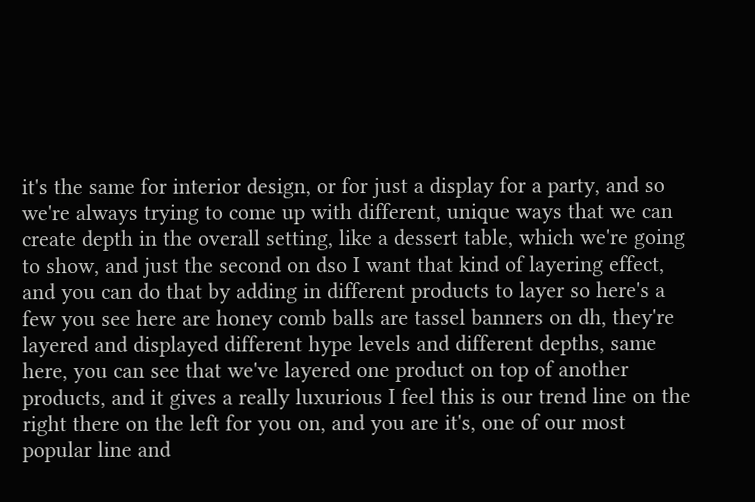it's the same for interior design, or for just a display for a party, and so we're always trying to come up with different, unique ways that we can create depth in the overall setting, like a dessert table, which we're going to show, and just the second on dso I want that kind of layering effect, and you can do that by adding in different products to layer so here's a few you see here are honey comb balls are tassel banners on dh, they're layered and displayed different hype levels and different depths, same here, you can see that we've layered one product on top of another products, and it gives a really luxurious I feel this is our trend line on the right there on the left for you on, and you are it's, one of our most popular line and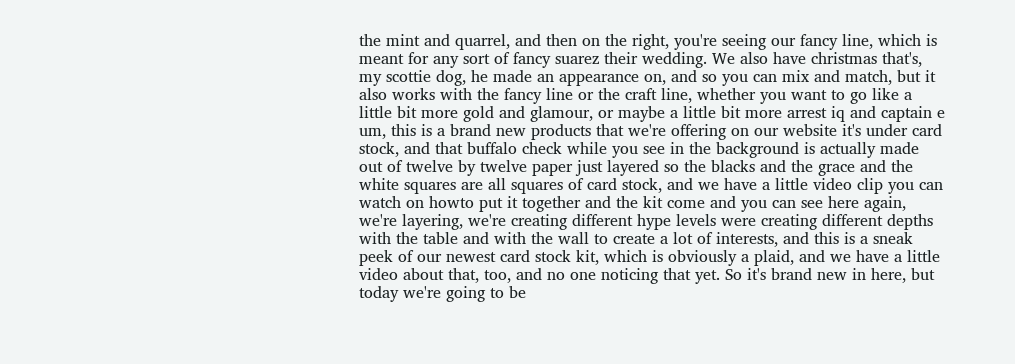the mint and quarrel, and then on the right, you're seeing our fancy line, which is meant for any sort of fancy suarez their wedding. We also have christmas that's, my scottie dog, he made an appearance on, and so you can mix and match, but it also works with the fancy line or the craft line, whether you want to go like a little bit more gold and glamour, or maybe a little bit more arrest iq and captain e um, this is a brand new products that we're offering on our website it's under card stock, and that buffalo check while you see in the background is actually made out of twelve by twelve paper just layered so the blacks and the grace and the white squares are all squares of card stock, and we have a little video clip you can watch on howto put it together and the kit come and you can see here again, we're layering, we're creating different hype levels were creating different depths with the table and with the wall to create a lot of interests, and this is a sneak peek of our newest card stock kit, which is obviously a plaid, and we have a little video about that, too, and no one noticing that yet. So it's brand new in here, but today we're going to be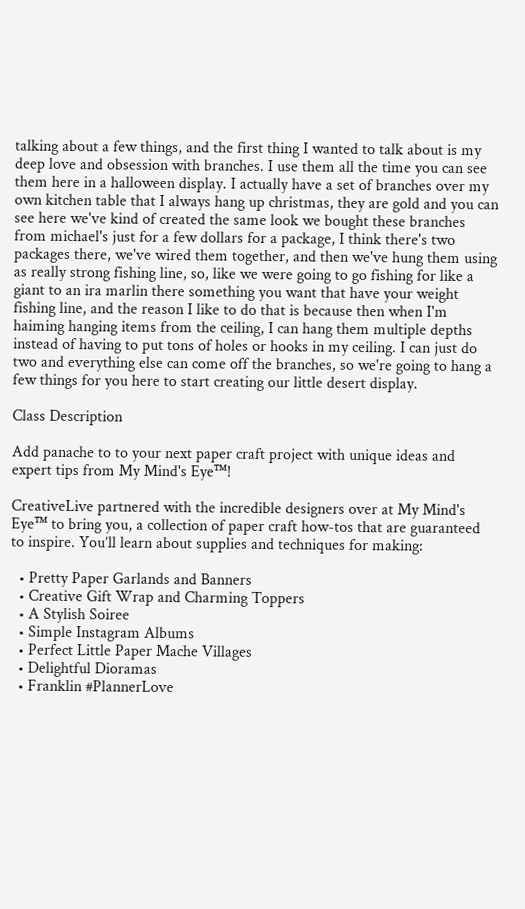talking about a few things, and the first thing I wanted to talk about is my deep love and obsession with branches. I use them all the time you can see them here in a halloween display. I actually have a set of branches over my own kitchen table that I always hang up christmas, they are gold and you can see here we've kind of created the same look we bought these branches from michael's just for a few dollars for a package, I think there's two packages there, we've wired them together, and then we've hung them using as really strong fishing line, so, like we were going to go fishing for like a giant to an ira marlin there something you want that have your weight fishing line, and the reason I like to do that is because then when I'm haiming hanging items from the ceiling, I can hang them multiple depths instead of having to put tons of holes or hooks in my ceiling. I can just do two and everything else can come off the branches, so we're going to hang a few things for you here to start creating our little desert display.

Class Description

Add panache to to your next paper craft project with unique ideas and expert tips from My Mind's Eye™!

CreativeLive partnered with the incredible designers over at My Mind's Eye™ to bring you, a collection of paper craft how-tos that are guaranteed to inspire. You’ll learn about supplies and techniques for making:

  • Pretty Paper Garlands and Banners
  • Creative Gift Wrap and Charming Toppers
  • A Stylish Soiree
  • Simple Instagram Albums
  • Perfect Little Paper Mache Villages
  • Delightful Dioramas
  • Franklin #PlannerLove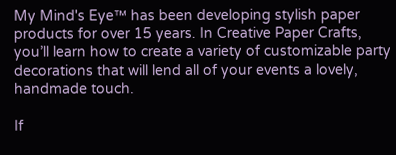My Mind's Eye™ has been developing stylish paper products for over 15 years. In Creative Paper Crafts, you’ll learn how to create a variety of customizable party decorations that will lend all of your events a lovely, handmade touch.

If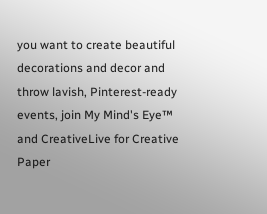you want to create beautiful decorations and decor and throw lavish, Pinterest-ready events, join My Mind's Eye™ and CreativeLive for Creative Paper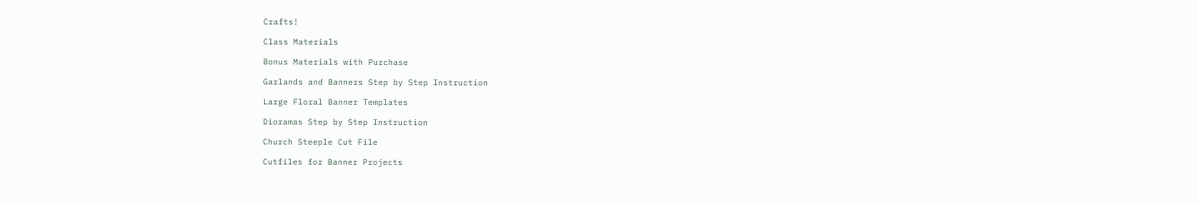Crafts!

Class Materials

Bonus Materials with Purchase

Garlands and Banners Step by Step Instruction

Large Floral Banner Templates

Dioramas Step by Step Instruction

Church Steeple Cut File

Cutfiles for Banner Projects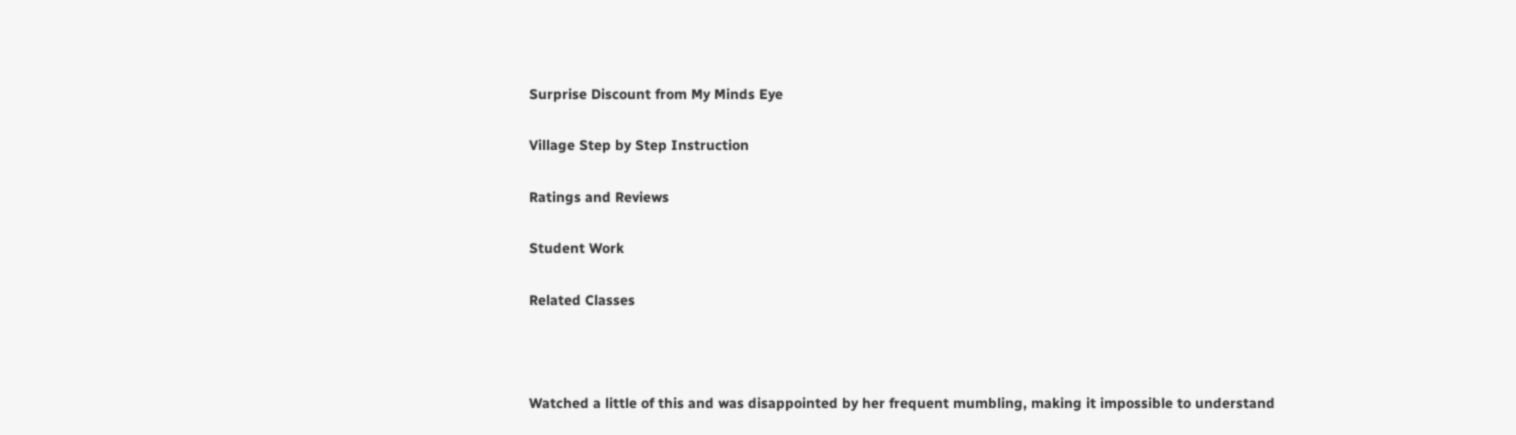Surprise Discount from My Minds Eye

Village Step by Step Instruction

Ratings and Reviews

Student Work

Related Classes



Watched a little of this and was disappointed by her frequent mumbling, making it impossible to understand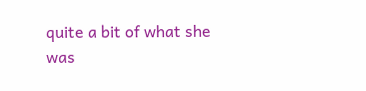quite a bit of what she was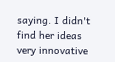saying. I didn't find her ideas very innovative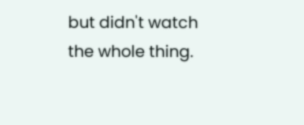but didn't watch the whole thing.